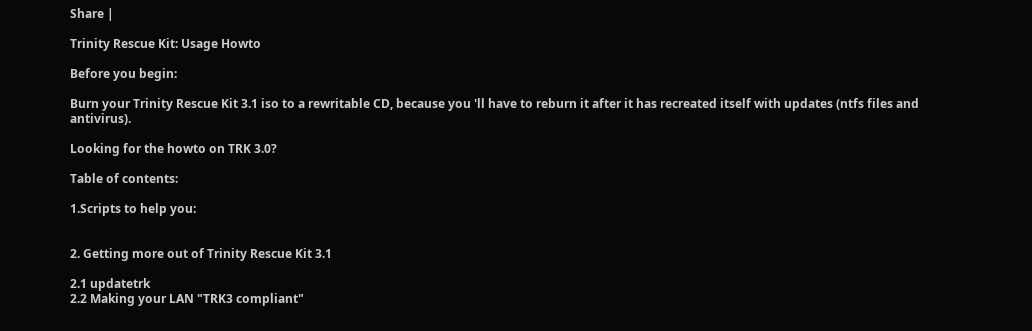Share |

Trinity Rescue Kit: Usage Howto

Before you begin:

Burn your Trinity Rescue Kit 3.1 iso to a rewritable CD, because you 'll have to reburn it after it has recreated itself with updates (ntfs files and antivirus).

Looking for the howto on TRK 3.0?

Table of contents:

1.Scripts to help you:


2. Getting more out of Trinity Rescue Kit 3.1

2.1 updatetrk
2.2 Making your LAN "TRK3 compliant"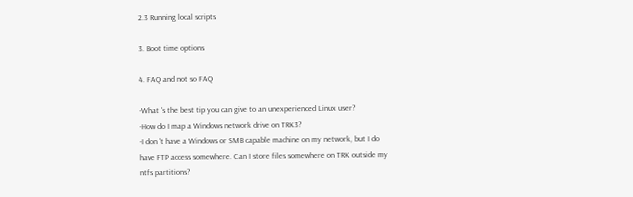2.3 Running local scripts

3. Boot time options

4. FAQ and not so FAQ

-What 's the best tip you can give to an unexperienced Linux user?
-How do I map a Windows network drive on TRK3?
-I don 't have a Windows or SMB capable machine on my network, but I do have FTP access somewhere. Can I store files somewhere on TRK outside my ntfs partitions?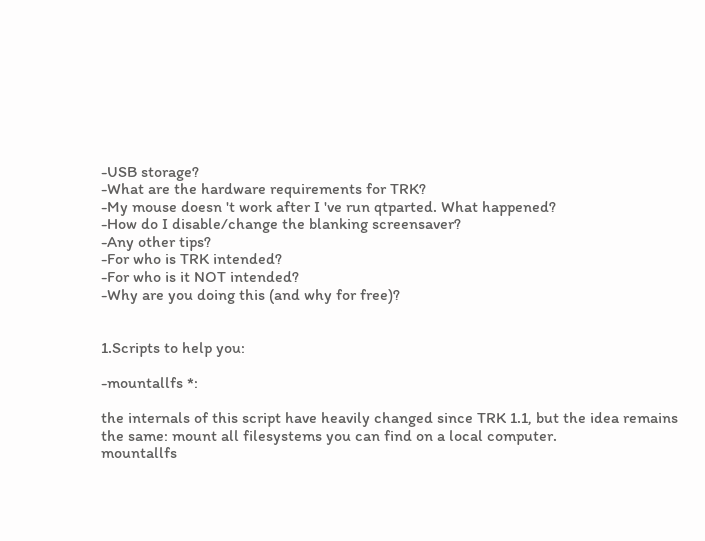-USB storage?
-What are the hardware requirements for TRK?
-My mouse doesn 't work after I 've run qtparted. What happened?
-How do I disable/change the blanking screensaver?
-Any other tips?
-For who is TRK intended?
-For who is it NOT intended?
-Why are you doing this (and why for free)?


1.Scripts to help you:

-mountallfs *:

the internals of this script have heavily changed since TRK 1.1, but the idea remains the same: mount all filesystems you can find on a local computer.
mountallfs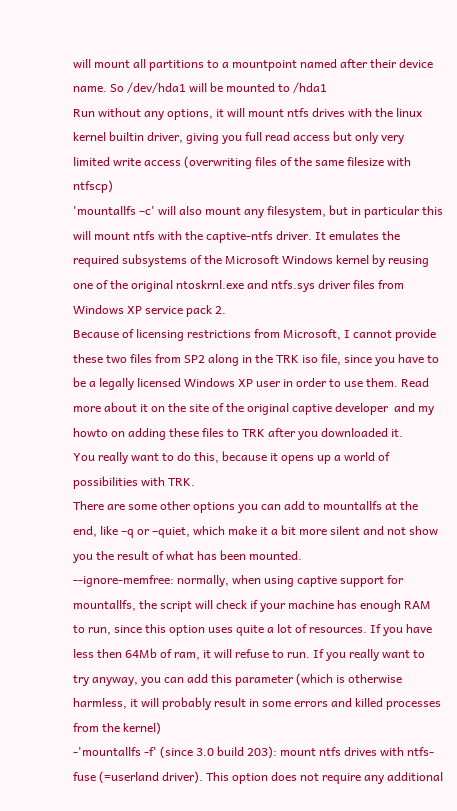will mount all partitions to a mountpoint named after their device name. So /dev/hda1 will be mounted to /hda1
Run without any options, it will mount ntfs drives with the linux kernel builtin driver, giving you full read access but only very limited write access (overwriting files of the same filesize with ntfscp)
'mountallfs –c' will also mount any filesystem, but in particular this will mount ntfs with the captive-ntfs driver. It emulates the required subsystems of the Microsoft Windows kernel by reusing one of the original ntoskrnl.exe and ntfs.sys driver files from Windows XP service pack 2.
Because of licensing restrictions from Microsoft, I cannot provide these two files from SP2 along in the TRK iso file, since you have to be a legally licensed Windows XP user in order to use them. Read more about it on the site of the original captive developer  and my howto on adding these files to TRK after you downloaded it.
You really want to do this, because it opens up a world of possibilities with TRK.
There are some other options you can add to mountallfs at the end, like –q or –quiet, which make it a bit more silent and not show you the result of what has been mounted.
--ignore-memfree: normally, when using captive support for mountallfs, the script will check if your machine has enough RAM to run, since this option uses quite a lot of resources. If you have less then 64Mb of ram, it will refuse to run. If you really want to try anyway, you can add this parameter (which is otherwise harmless, it will probably result in some errors and killed processes from the kernel)
-'mountallfs -f' (since 3.0 build 203): mount ntfs drives with ntfs-fuse (=userland driver). This option does not require any additional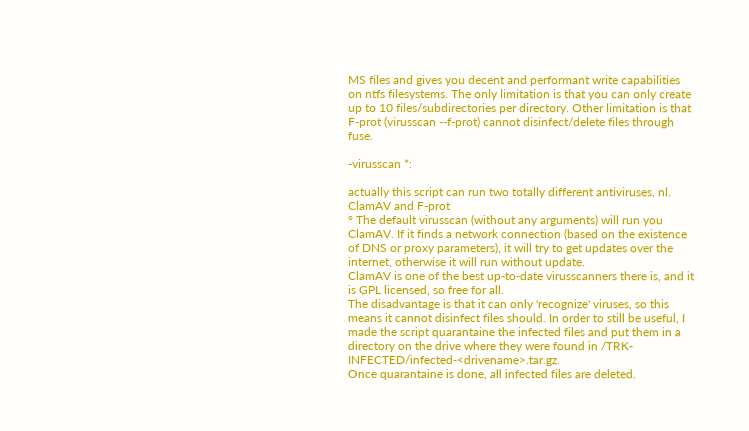MS files and gives you decent and performant write capabilities on ntfs filesystems. The only limitation is that you can only create up to 10 files/subdirectories per directory. Other limitation is that F-prot (virusscan --f-prot) cannot disinfect/delete files through fuse.

-virusscan *:

actually this script can run two totally different antiviruses, nl. ClamAV and F-prot
° The default virusscan (without any arguments) will run you ClamAV. If it finds a network connection (based on the existence of DNS or proxy parameters), it will try to get updates over the internet, otherwise it will run without update.
ClamAV is one of the best up-to-date virusscanners there is, and it is GPL licensed, so free for all.
The disadvantage is that it can only 'recognize' viruses, so this means it cannot disinfect files should. In order to still be useful, I made the script quarantaine the infected files and put them in a directory on the drive where they were found in /TRK-INFECTED/infected-<drivename>.tar.gz.
Once quarantaine is done, all infected files are deleted.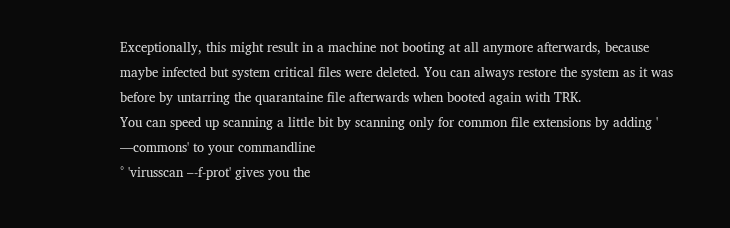Exceptionally, this might result in a machine not booting at all anymore afterwards, because maybe infected but system critical files were deleted. You can always restore the system as it was before by untarring the quarantaine file afterwards when booted again with TRK.
You can speed up scanning a little bit by scanning only for common file extensions by adding ' —commons' to your commandline
° 'virusscan –-f-prot' gives you the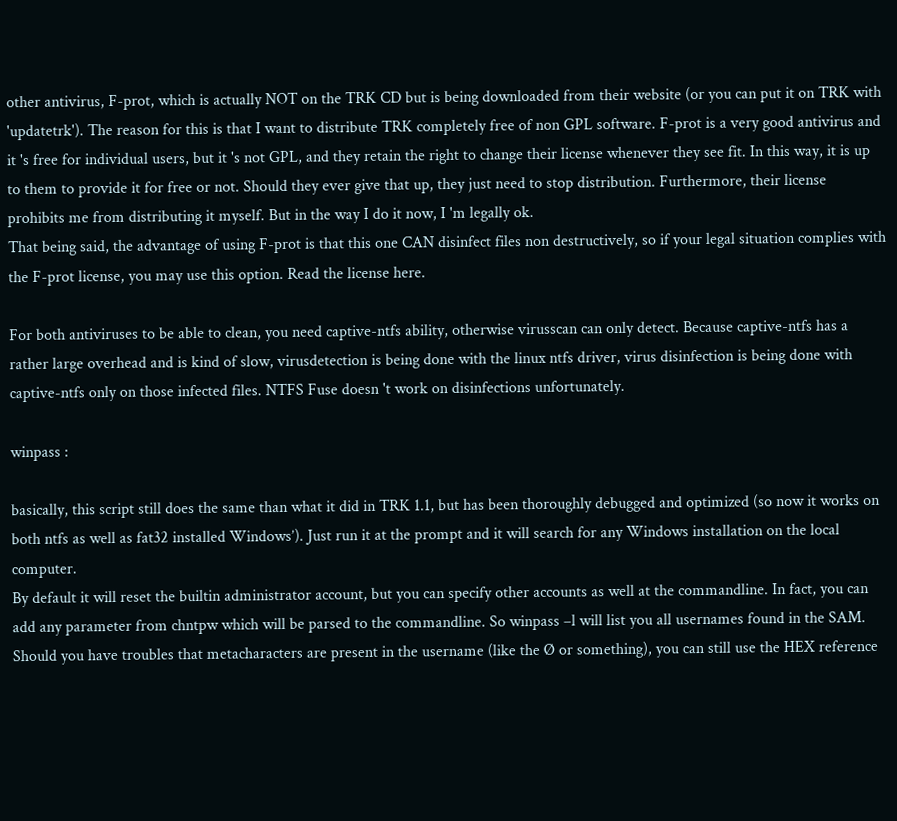other antivirus, F-prot, which is actually NOT on the TRK CD but is being downloaded from their website (or you can put it on TRK with 'updatetrk'). The reason for this is that I want to distribute TRK completely free of non GPL software. F-prot is a very good antivirus and it 's free for individual users, but it 's not GPL, and they retain the right to change their license whenever they see fit. In this way, it is up to them to provide it for free or not. Should they ever give that up, they just need to stop distribution. Furthermore, their license prohibits me from distributing it myself. But in the way I do it now, I 'm legally ok.
That being said, the advantage of using F-prot is that this one CAN disinfect files non destructively, so if your legal situation complies with the F-prot license, you may use this option. Read the license here.

For both antiviruses to be able to clean, you need captive-ntfs ability, otherwise virusscan can only detect. Because captive-ntfs has a rather large overhead and is kind of slow, virusdetection is being done with the linux ntfs driver, virus disinfection is being done with captive-ntfs only on those infected files. NTFS Fuse doesn 't work on disinfections unfortunately.

winpass :

basically, this script still does the same than what it did in TRK 1.1, but has been thoroughly debugged and optimized (so now it works on both ntfs as well as fat32 installed Windows’). Just run it at the prompt and it will search for any Windows installation on the local computer.
By default it will reset the builtin administrator account, but you can specify other accounts as well at the commandline. In fact, you can add any parameter from chntpw which will be parsed to the commandline. So winpass –l will list you all usernames found in the SAM. Should you have troubles that metacharacters are present in the username (like the Ø or something), you can still use the HEX reference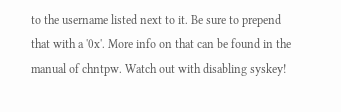to the username listed next to it. Be sure to prepend that with a '0x'. More info on that can be found in the manual of chntpw. Watch out with disabling syskey!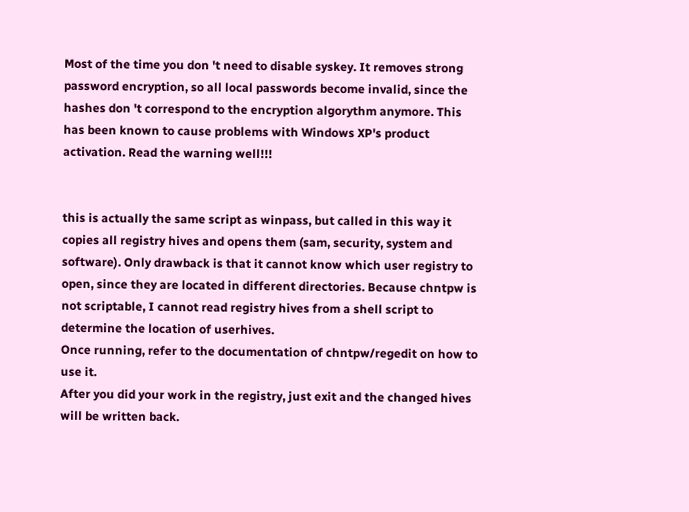Most of the time you don 't need to disable syskey. It removes strong password encryption, so all local passwords become invalid, since the hashes don 't correspond to the encryption algorythm anymore. This has been known to cause problems with Windows XP's product activation. Read the warning well!!!


this is actually the same script as winpass, but called in this way it copies all registry hives and opens them (sam, security, system and software). Only drawback is that it cannot know which user registry to open, since they are located in different directories. Because chntpw is not scriptable, I cannot read registry hives from a shell script to determine the location of userhives.
Once running, refer to the documentation of chntpw/regedit on how to use it.
After you did your work in the registry, just exit and the changed hives will be written back.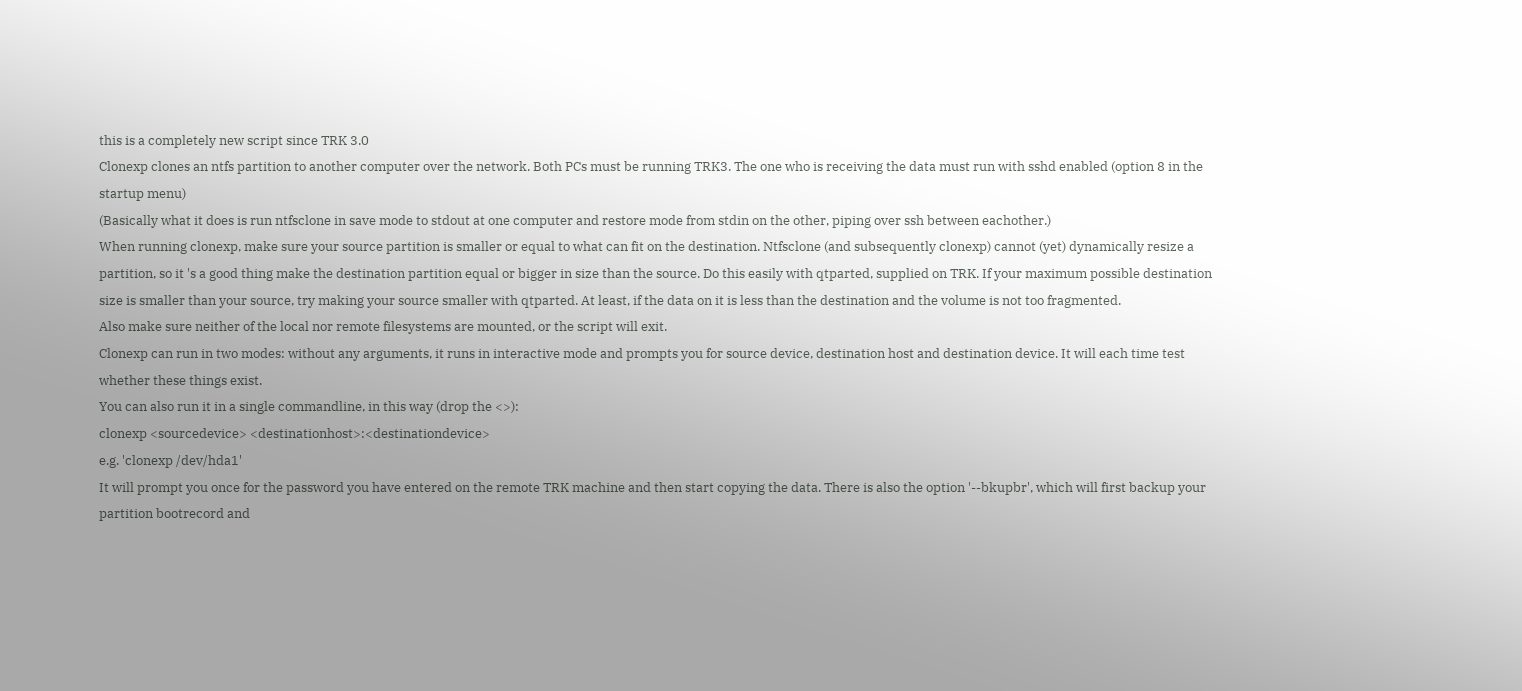this is a completely new script since TRK 3.0
Clonexp clones an ntfs partition to another computer over the network. Both PCs must be running TRK3. The one who is receiving the data must run with sshd enabled (option 8 in the startup menu)
(Basically what it does is run ntfsclone in save mode to stdout at one computer and restore mode from stdin on the other, piping over ssh between eachother.)
When running clonexp, make sure your source partition is smaller or equal to what can fit on the destination. Ntfsclone (and subsequently clonexp) cannot (yet) dynamically resize a partition, so it 's a good thing make the destination partition equal or bigger in size than the source. Do this easily with qtparted, supplied on TRK. If your maximum possible destination size is smaller than your source, try making your source smaller with qtparted. At least, if the data on it is less than the destination and the volume is not too fragmented.
Also make sure neither of the local nor remote filesystems are mounted, or the script will exit.
Clonexp can run in two modes: without any arguments, it runs in interactive mode and prompts you for source device, destination host and destination device. It will each time test whether these things exist.
You can also run it in a single commandline, in this way (drop the <>):
clonexp <sourcedevice> <destinationhost>:<destinationdevice>
e.g. 'clonexp /dev/hda1'
It will prompt you once for the password you have entered on the remote TRK machine and then start copying the data. There is also the option '--bkupbr', which will first backup your partition bootrecord and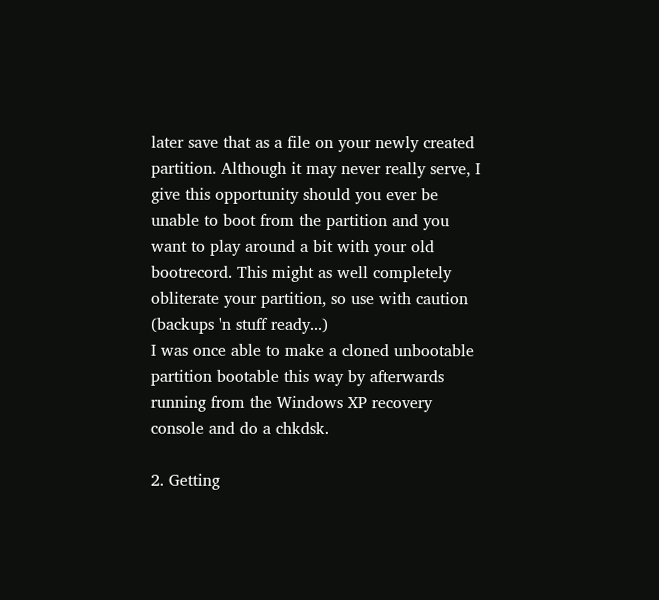later save that as a file on your newly created partition. Although it may never really serve, I give this opportunity should you ever be unable to boot from the partition and you want to play around a bit with your old bootrecord. This might as well completely obliterate your partition, so use with caution (backups 'n stuff ready...)
I was once able to make a cloned unbootable partition bootable this way by afterwards running from the Windows XP recovery console and do a chkdsk.

2. Getting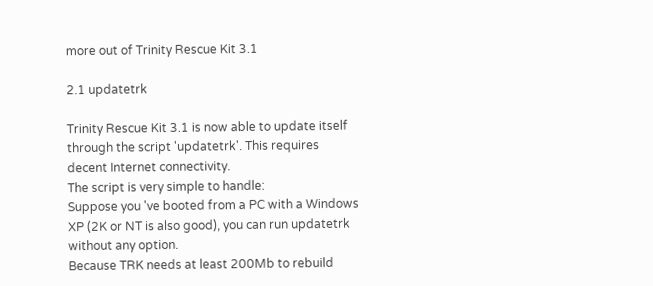more out of Trinity Rescue Kit 3.1

2.1 updatetrk

Trinity Rescue Kit 3.1 is now able to update itself through the script 'updatetrk'. This requires decent Internet connectivity.
The script is very simple to handle:
Suppose you 've booted from a PC with a Windows XP (2K or NT is also good), you can run updatetrk without any option.
Because TRK needs at least 200Mb to rebuild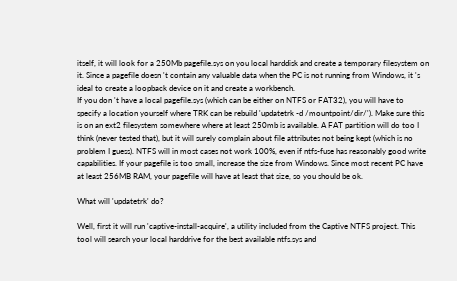itself, it will look for a 250Mb pagefile.sys on you local harddisk and create a temporary filesystem on it. Since a pagefile doesn 't contain any valuable data when the PC is not running from Windows, it 's ideal to create a loopback device on it and create a workbench.
If you don 't have a local pagefile.sys (which can be either on NTFS or FAT32), you will have to specify a location yourself where TRK can be rebuild 'updatetrk -d /mountpoint/dir/'). Make sure this is on an ext2 filesystem somewhere where at least 250mb is available. A FAT partition will do too I think (never tested that), but it will surely complain about file attributes not being kept (which is no problem I guess). NTFS will in most cases not work 100%, even if ntfs-fuse has reasonably good write capabilities. If your pagefile is too small, increase the size from Windows. Since most recent PC have at least 256MB RAM, your pagefile will have at least that size, so you should be ok.

What will 'updatetrk' do?

Well, first it will run 'captive-install-acquire', a utility included from the Captive NTFS project. This tool will search your local harddrive for the best available ntfs.sys and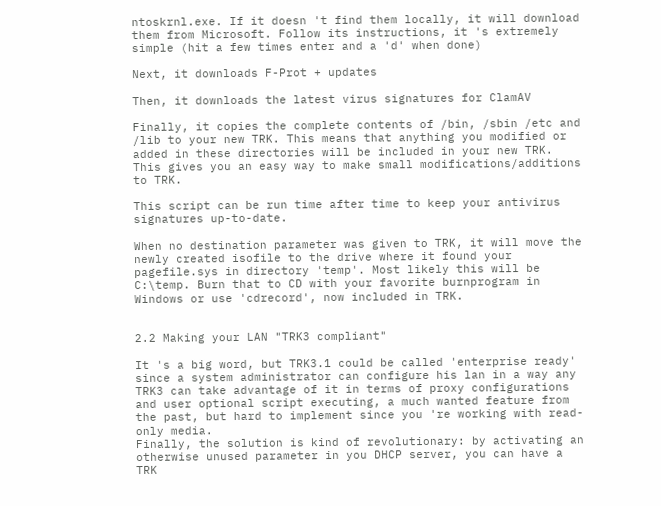ntoskrnl.exe. If it doesn 't find them locally, it will download them from Microsoft. Follow its instructions, it 's extremely simple (hit a few times enter and a 'd' when done)

Next, it downloads F-Prot + updates

Then, it downloads the latest virus signatures for ClamAV

Finally, it copies the complete contents of /bin, /sbin /etc and /lib to your new TRK. This means that anything you modified or added in these directories will be included in your new TRK. This gives you an easy way to make small modifications/additions to TRK.

This script can be run time after time to keep your antivirus signatures up-to-date.

When no destination parameter was given to TRK, it will move the newly created isofile to the drive where it found your pagefile.sys in directory 'temp'. Most likely this will be C:\temp. Burn that to CD with your favorite burnprogram in Windows or use 'cdrecord', now included in TRK.


2.2 Making your LAN "TRK3 compliant"

It 's a big word, but TRK3.1 could be called 'enterprise ready' since a system administrator can configure his lan in a way any TRK3 can take advantage of it in terms of proxy configurations and user optional script executing, a much wanted feature from the past, but hard to implement since you 're working with read-only media.
Finally, the solution is kind of revolutionary: by activating an otherwise unused parameter in you DHCP server, you can have a TRK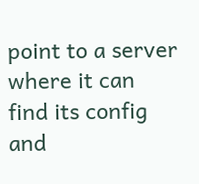point to a server where it can find its config and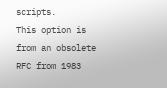scripts.
This option is from an obsolete RFC from 1983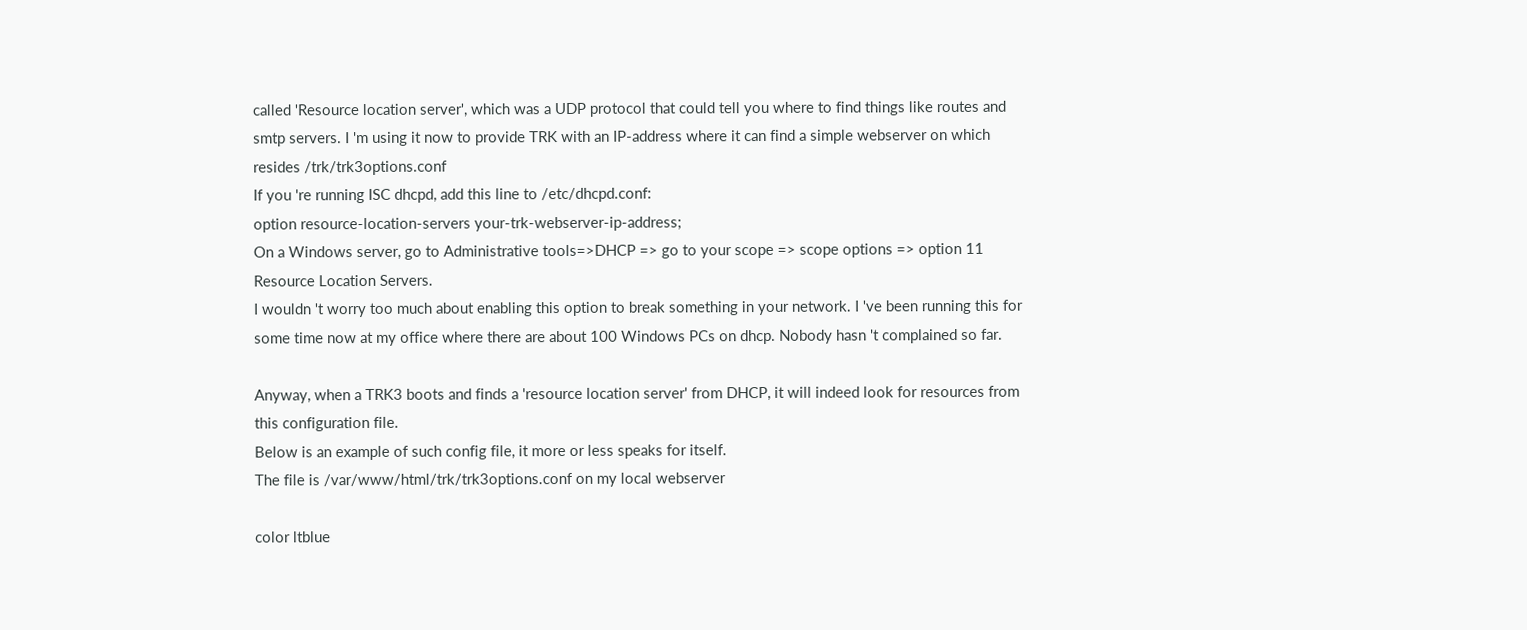called 'Resource location server', which was a UDP protocol that could tell you where to find things like routes and smtp servers. I 'm using it now to provide TRK with an IP-address where it can find a simple webserver on which resides /trk/trk3options.conf
If you 're running ISC dhcpd, add this line to /etc/dhcpd.conf:
option resource-location-servers your-trk-webserver-ip-address;
On a Windows server, go to Administrative tools=>DHCP => go to your scope => scope options => option 11 Resource Location Servers.
I wouldn 't worry too much about enabling this option to break something in your network. I 've been running this for some time now at my office where there are about 100 Windows PCs on dhcp. Nobody hasn 't complained so far.

Anyway, when a TRK3 boots and finds a 'resource location server' from DHCP, it will indeed look for resources from this configuration file.
Below is an example of such config file, it more or less speaks for itself.
The file is /var/www/html/trk/trk3options.conf on my local webserver

color ltblue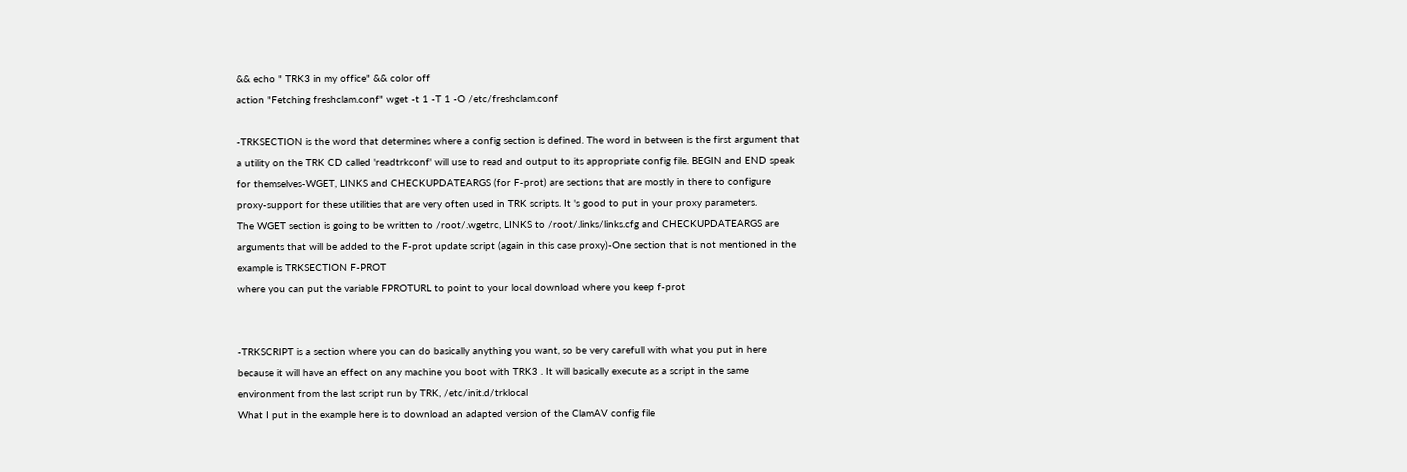&& echo " TRK3 in my office" && color off
action "Fetching freshclam.conf" wget -t 1 -T 1 -O /etc/freshclam.conf

-TRKSECTION is the word that determines where a config section is defined. The word in between is the first argument that a utility on the TRK CD called 'readtrkconf' will use to read and output to its appropriate config file. BEGIN and END speak for themselves-WGET, LINKS and CHECKUPDATEARGS (for F-prot) are sections that are mostly in there to configure proxy-support for these utilities that are very often used in TRK scripts. It 's good to put in your proxy parameters.
The WGET section is going to be written to /root/.wgetrc, LINKS to /root/.links/links.cfg and CHECKUPDATEARGS are arguments that will be added to the F-prot update script (again in this case proxy)-One section that is not mentioned in the example is TRKSECTION F-PROT
where you can put the variable FPROTURL to point to your local download where you keep f-prot


-TRKSCRIPT is a section where you can do basically anything you want, so be very carefull with what you put in here because it will have an effect on any machine you boot with TRK3 . It will basically execute as a script in the same environment from the last script run by TRK, /etc/init.d/trklocal
What I put in the example here is to download an adapted version of the ClamAV config file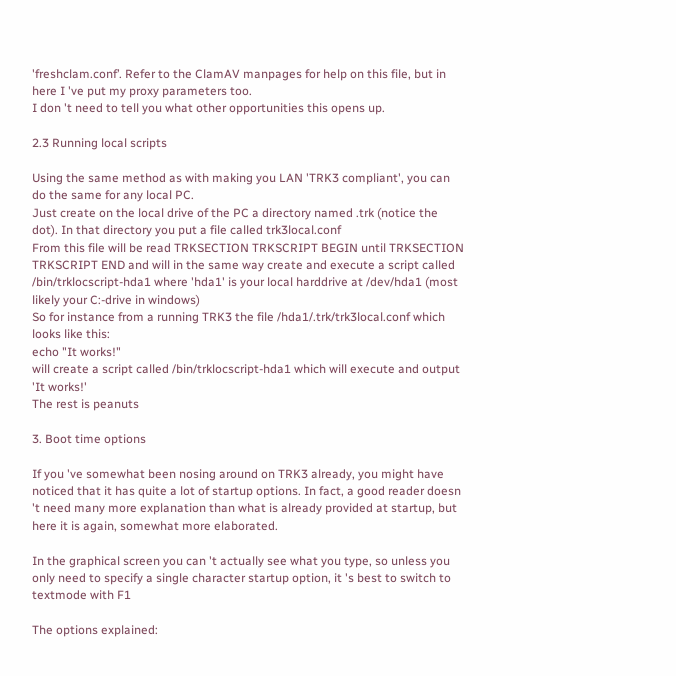'freshclam.conf’. Refer to the ClamAV manpages for help on this file, but in here I 've put my proxy parameters too.
I don 't need to tell you what other opportunities this opens up.

2.3 Running local scripts

Using the same method as with making you LAN 'TRK3 compliant', you can do the same for any local PC.
Just create on the local drive of the PC a directory named .trk (notice the dot). In that directory you put a file called trk3local.conf
From this file will be read TRKSECTION TRKSCRIPT BEGIN until TRKSECTION TRKSCRIPT END and will in the same way create and execute a script called /bin/trklocscript-hda1 where 'hda1' is your local harddrive at /dev/hda1 (most likely your C:-drive in windows)
So for instance from a running TRK3 the file /hda1/.trk/trk3local.conf which looks like this:
echo "It works!"
will create a script called /bin/trklocscript-hda1 which will execute and output 'It works!'
The rest is peanuts

3. Boot time options

If you 've somewhat been nosing around on TRK3 already, you might have noticed that it has quite a lot of startup options. In fact, a good reader doesn 't need many more explanation than what is already provided at startup, but here it is again, somewhat more elaborated.

In the graphical screen you can 't actually see what you type, so unless you only need to specify a single character startup option, it 's best to switch to textmode with F1

The options explained: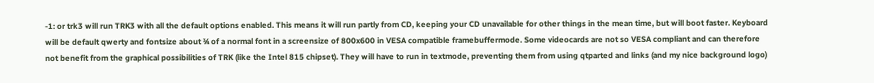-1: or trk3 will run TRK3 with all the default options enabled. This means it will run partly from CD, keeping your CD unavailable for other things in the mean time, but will boot faster. Keyboard will be default qwerty and fontsize about ¾ of a normal font in a screensize of 800x600 in VESA compatible framebuffermode. Some videocards are not so VESA compliant and can therefore not benefit from the graphical possibilities of TRK (like the Intel 815 chipset). They will have to run in textmode, preventing them from using qtparted and links (and my nice background logo)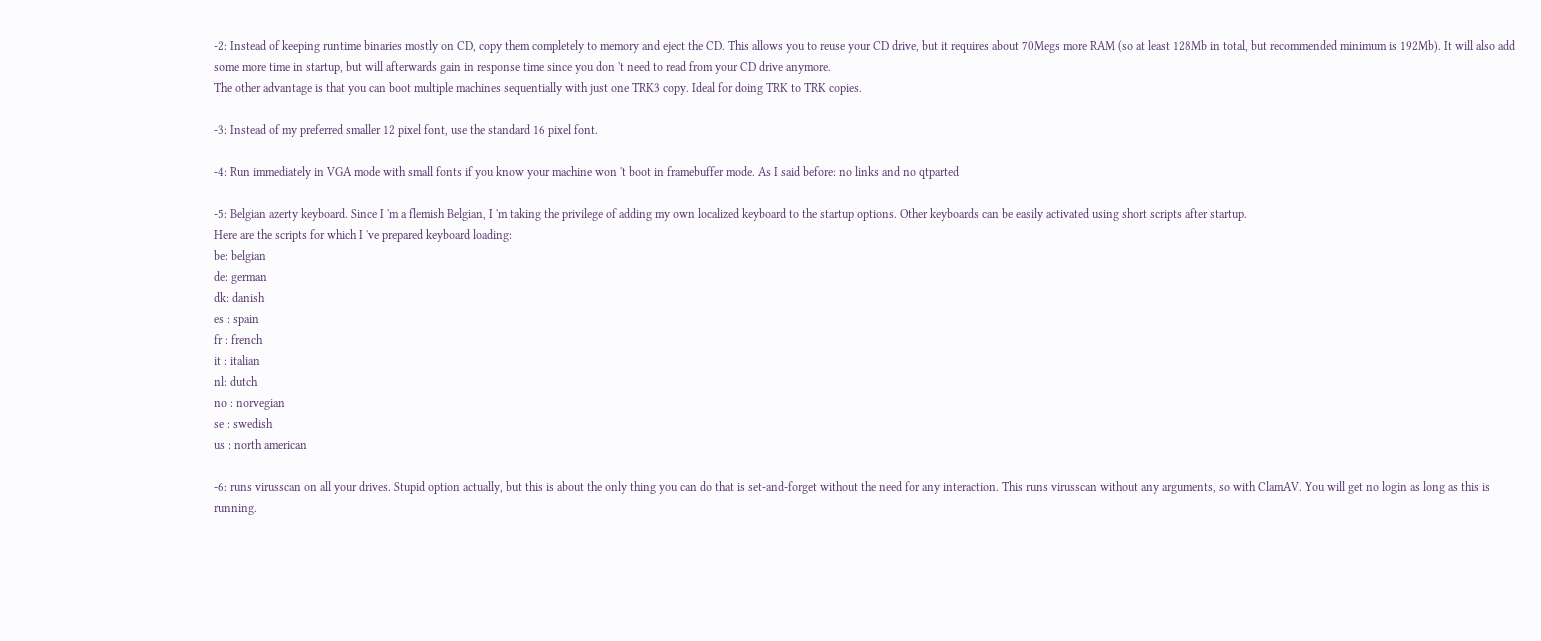-2: Instead of keeping runtime binaries mostly on CD, copy them completely to memory and eject the CD. This allows you to reuse your CD drive, but it requires about 70Megs more RAM (so at least 128Mb in total, but recommended minimum is 192Mb). It will also add some more time in startup, but will afterwards gain in response time since you don 't need to read from your CD drive anymore.
The other advantage is that you can boot multiple machines sequentially with just one TRK3 copy. Ideal for doing TRK to TRK copies.

-3: Instead of my preferred smaller 12 pixel font, use the standard 16 pixel font.

-4: Run immediately in VGA mode with small fonts if you know your machine won 't boot in framebuffer mode. As I said before: no links and no qtparted

-5: Belgian azerty keyboard. Since I 'm a flemish Belgian, I 'm taking the privilege of adding my own localized keyboard to the startup options. Other keyboards can be easily activated using short scripts after startup.
Here are the scripts for which I 've prepared keyboard loading:
be: belgian
de: german
dk: danish
es : spain
fr : french
it : italian
nl: dutch
no : norvegian
se : swedish
us : north american

-6: runs virusscan on all your drives. Stupid option actually, but this is about the only thing you can do that is set-and-forget without the need for any interaction. This runs virusscan without any arguments, so with ClamAV. You will get no login as long as this is running.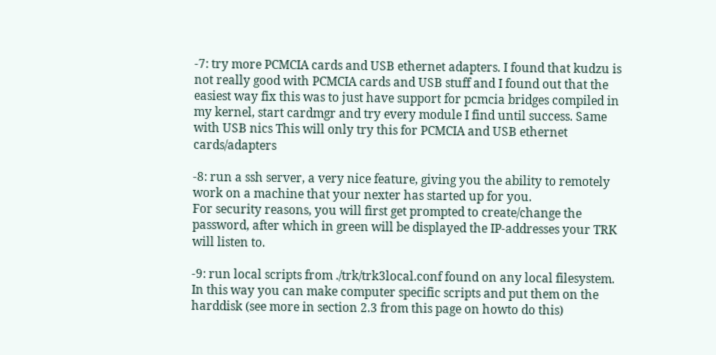-7: try more PCMCIA cards and USB ethernet adapters. I found that kudzu is not really good with PCMCIA cards and USB stuff and I found out that the easiest way fix this was to just have support for pcmcia bridges compiled in my kernel, start cardmgr and try every module I find until success. Same with USB nics This will only try this for PCMCIA and USB ethernet cards/adapters

-8: run a ssh server, a very nice feature, giving you the ability to remotely work on a machine that your nexter has started up for you.
For security reasons, you will first get prompted to create/change the password, after which in green will be displayed the IP-addresses your TRK will listen to.

-9: run local scripts from ./trk/trk3local.conf found on any local filesystem. In this way you can make computer specific scripts and put them on the harddisk (see more in section 2.3 from this page on howto do this)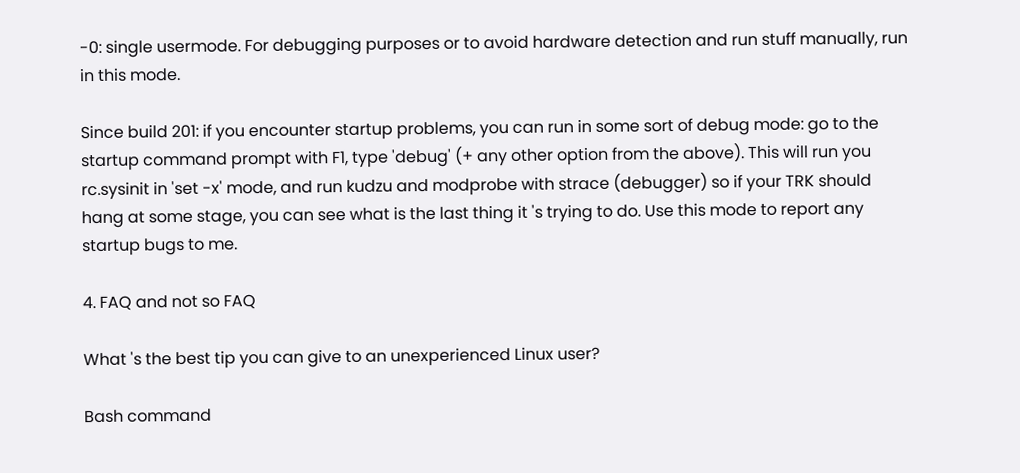-0: single usermode. For debugging purposes or to avoid hardware detection and run stuff manually, run in this mode.

Since build 201: if you encounter startup problems, you can run in some sort of debug mode: go to the startup command prompt with F1, type 'debug' (+ any other option from the above). This will run you rc.sysinit in 'set -x' mode, and run kudzu and modprobe with strace (debugger) so if your TRK should hang at some stage, you can see what is the last thing it 's trying to do. Use this mode to report any startup bugs to me.

4. FAQ and not so FAQ

What 's the best tip you can give to an unexperienced Linux user?

Bash command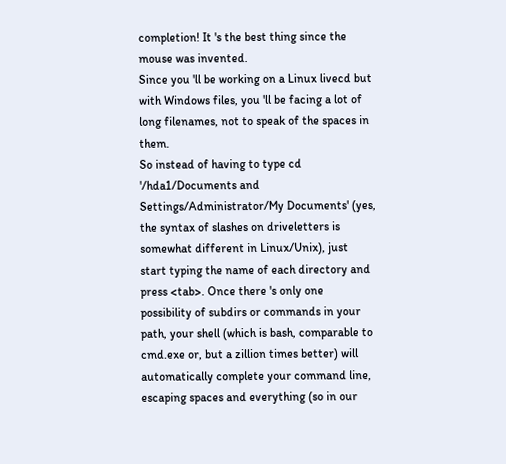completion! It 's the best thing since the mouse was invented.
Since you 'll be working on a Linux livecd but with Windows files, you 'll be facing a lot of long filenames, not to speak of the spaces in them.
So instead of having to type cd '/hda1/Documents and Settings/Administrator/My Documents' (yes, the syntax of slashes on driveletters is somewhat different in Linux/Unix), just start typing the name of each directory and press <tab>. Once there 's only one possibility of subdirs or commands in your path, your shell (which is bash, comparable to cmd.exe or, but a zillion times better) will automatically complete your command line, escaping spaces and everything (so in our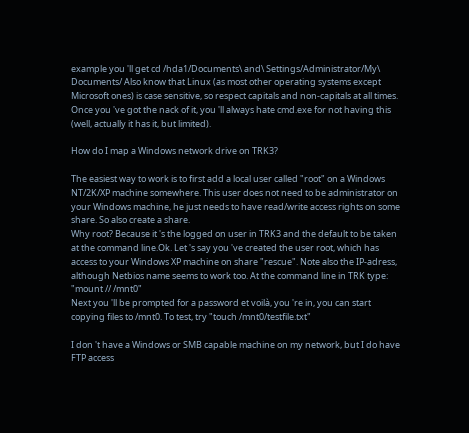example you 'll get cd /hda1/Documents\ and\ Settings/Administrator/My\ Documents/ Also know that Linux (as most other operating systems except Microsoft ones) is case sensitive, so respect capitals and non-capitals at all times.
Once you 've got the nack of it, you 'll always hate cmd.exe for not having this (well, actually it has it, but limited).

How do I map a Windows network drive on TRK3?

The easiest way to work is to first add a local user called "root" on a Windows NT/2K/XP machine somewhere. This user does not need to be administrator on your Windows machine, he just needs to have read/write access rights on some share. So also create a share.
Why root? Because it 's the logged on user in TRK3 and the default to be taken at the command line.Ok. Let 's say you 've created the user root, which has access to your Windows XP machine on share "rescue". Note also the IP-adress, although Netbios name seems to work too. At the command line in TRK type: "mount // /mnt0"
Next you 'll be prompted for a password et voilà, you 're in, you can start copying files to /mnt0. To test, try "touch /mnt0/testfile.txt"

I don 't have a Windows or SMB capable machine on my network, but I do have FTP access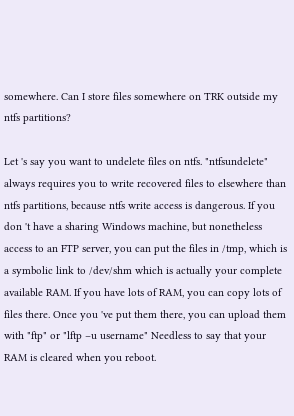somewhere. Can I store files somewhere on TRK outside my ntfs partitions?

Let 's say you want to undelete files on ntfs. "ntfsundelete" always requires you to write recovered files to elsewhere than ntfs partitions, because ntfs write access is dangerous. If you don 't have a sharing Windows machine, but nonetheless access to an FTP server, you can put the files in /tmp, which is a symbolic link to /dev/shm which is actually your complete available RAM. If you have lots of RAM, you can copy lots of files there. Once you 've put them there, you can upload them with "ftp" or "lftp –u username" Needless to say that your RAM is cleared when you reboot.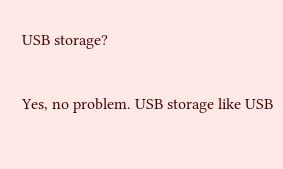USB storage?

Yes, no problem. USB storage like USB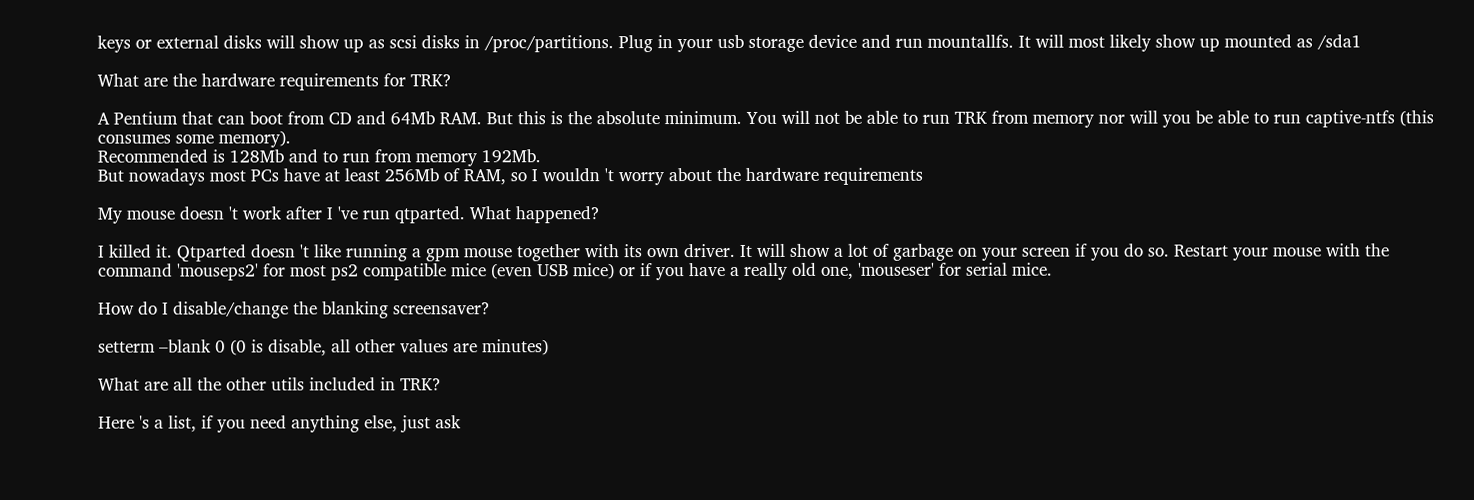keys or external disks will show up as scsi disks in /proc/partitions. Plug in your usb storage device and run mountallfs. It will most likely show up mounted as /sda1

What are the hardware requirements for TRK?

A Pentium that can boot from CD and 64Mb RAM. But this is the absolute minimum. You will not be able to run TRK from memory nor will you be able to run captive-ntfs (this consumes some memory).
Recommended is 128Mb and to run from memory 192Mb.
But nowadays most PCs have at least 256Mb of RAM, so I wouldn 't worry about the hardware requirements

My mouse doesn 't work after I 've run qtparted. What happened?

I killed it. Qtparted doesn 't like running a gpm mouse together with its own driver. It will show a lot of garbage on your screen if you do so. Restart your mouse with the command 'mouseps2' for most ps2 compatible mice (even USB mice) or if you have a really old one, 'mouseser' for serial mice.

How do I disable/change the blanking screensaver?

setterm –blank 0 (0 is disable, all other values are minutes)

What are all the other utils included in TRK?

Here 's a list, if you need anything else, just ask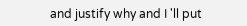and justify why and I 'll put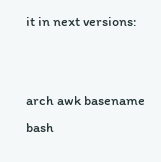it in next versions:


arch awk basename bash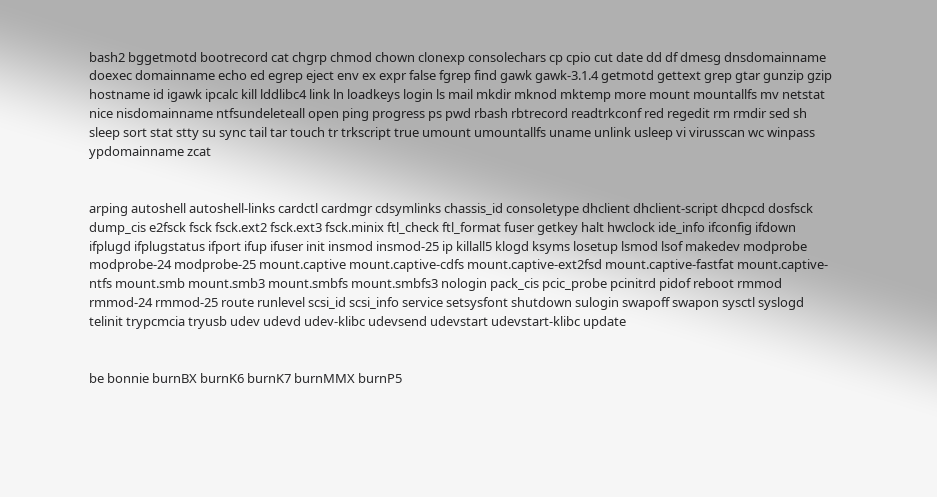bash2 bggetmotd bootrecord cat chgrp chmod chown clonexp consolechars cp cpio cut date dd df dmesg dnsdomainname doexec domainname echo ed egrep eject env ex expr false fgrep find gawk gawk-3.1.4 getmotd gettext grep gtar gunzip gzip hostname id igawk ipcalc kill lddlibc4 link ln loadkeys login ls mail mkdir mknod mktemp more mount mountallfs mv netstat nice nisdomainname ntfsundeleteall open ping progress ps pwd rbash rbtrecord readtrkconf red regedit rm rmdir sed sh sleep sort stat stty su sync tail tar touch tr trkscript true umount umountallfs uname unlink usleep vi virusscan wc winpass ypdomainname zcat


arping autoshell autoshell-links cardctl cardmgr cdsymlinks chassis_id consoletype dhclient dhclient-script dhcpcd dosfsck dump_cis e2fsck fsck fsck.ext2 fsck.ext3 fsck.minix ftl_check ftl_format fuser getkey halt hwclock ide_info ifconfig ifdown ifplugd ifplugstatus ifport ifup ifuser init insmod insmod-25 ip killall5 klogd ksyms losetup lsmod lsof makedev modprobe modprobe-24 modprobe-25 mount.captive mount.captive-cdfs mount.captive-ext2fsd mount.captive-fastfat mount.captive-ntfs mount.smb mount.smb3 mount.smbfs mount.smbfs3 nologin pack_cis pcic_probe pcinitrd pidof reboot rmmod rmmod-24 rmmod-25 route runlevel scsi_id scsi_info service setsysfont shutdown sulogin swapoff swapon sysctl syslogd telinit trypcmcia tryusb udev udevd udev-klibc udevsend udevstart udevstart-klibc update


be bonnie burnBX burnK6 burnK7 burnMMX burnP5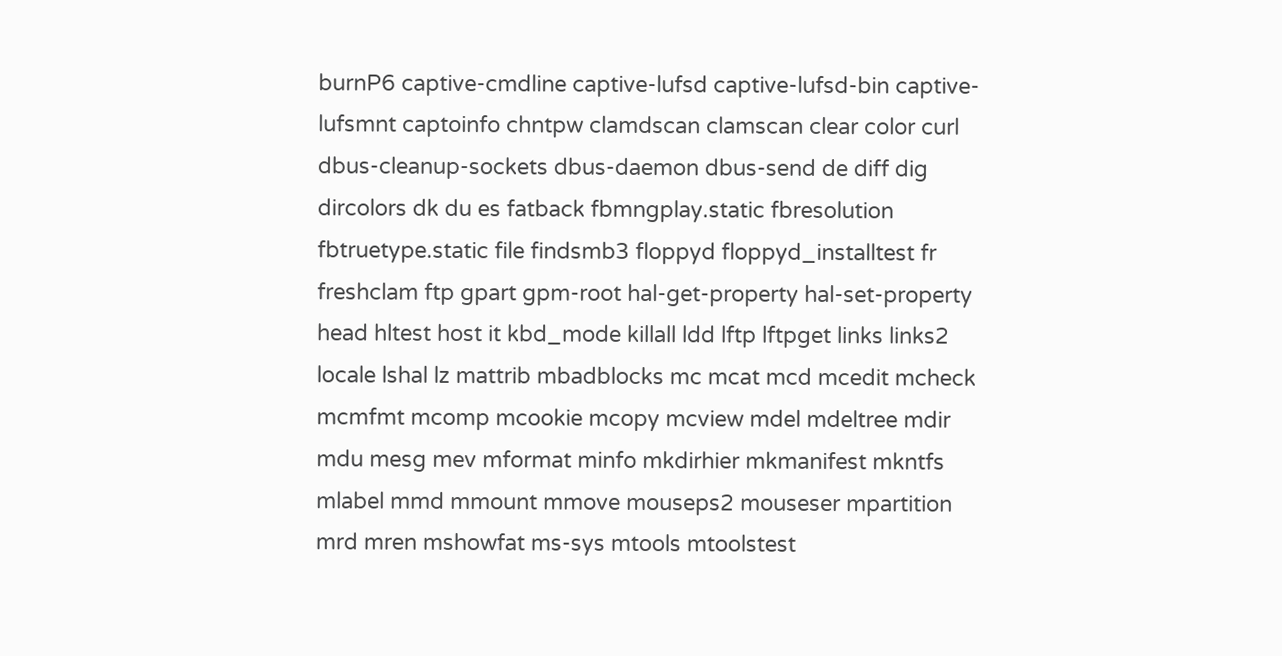burnP6 captive-cmdline captive-lufsd captive-lufsd-bin captive-lufsmnt captoinfo chntpw clamdscan clamscan clear color curl dbus-cleanup-sockets dbus-daemon dbus-send de diff dig dircolors dk du es fatback fbmngplay.static fbresolution fbtruetype.static file findsmb3 floppyd floppyd_installtest fr freshclam ftp gpart gpm-root hal-get-property hal-set-property head hltest host it kbd_mode killall ldd lftp lftpget links links2 locale lshal lz mattrib mbadblocks mc mcat mcd mcedit mcheck mcmfmt mcomp mcookie mcopy mcview mdel mdeltree mdir mdu mesg mev mformat minfo mkdirhier mkmanifest mkntfs mlabel mmd mmount mmove mouseps2 mouseser mpartition mrd mren mshowfat ms-sys mtools mtoolstest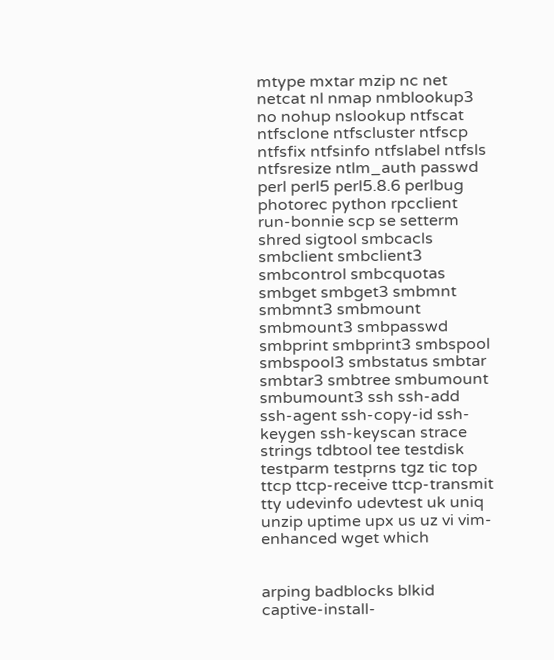mtype mxtar mzip nc net netcat nl nmap nmblookup3 no nohup nslookup ntfscat ntfsclone ntfscluster ntfscp ntfsfix ntfsinfo ntfslabel ntfsls ntfsresize ntlm_auth passwd perl perl5 perl5.8.6 perlbug photorec python rpcclient run-bonnie scp se setterm shred sigtool smbcacls smbclient smbclient3 smbcontrol smbcquotas smbget smbget3 smbmnt smbmnt3 smbmount smbmount3 smbpasswd smbprint smbprint3 smbspool smbspool3 smbstatus smbtar smbtar3 smbtree smbumount smbumount3 ssh ssh-add ssh-agent ssh-copy-id ssh-keygen ssh-keyscan strace strings tdbtool tee testdisk testparm testprns tgz tic top ttcp ttcp-receive ttcp-transmit tty udevinfo udevtest uk uniq unzip uptime upx us uz vi vim-enhanced wget which


arping badblocks blkid captive-install-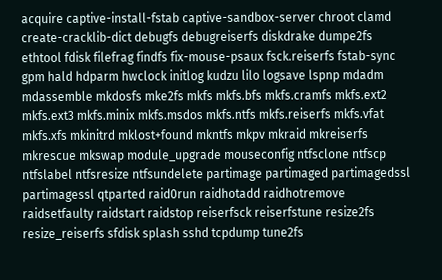acquire captive-install-fstab captive-sandbox-server chroot clamd create-cracklib-dict debugfs debugreiserfs diskdrake dumpe2fs ethtool fdisk filefrag findfs fix-mouse-psaux fsck.reiserfs fstab-sync gpm hald hdparm hwclock initlog kudzu lilo logsave lspnp mdadm mdassemble mkdosfs mke2fs mkfs mkfs.bfs mkfs.cramfs mkfs.ext2 mkfs.ext3 mkfs.minix mkfs.msdos mkfs.ntfs mkfs.reiserfs mkfs.vfat mkfs.xfs mkinitrd mklost+found mkntfs mkpv mkraid mkreiserfs mkrescue mkswap module_upgrade mouseconfig ntfsclone ntfscp ntfslabel ntfsresize ntfsundelete partimage partimaged partimagedssl partimagessl qtparted raid0run raidhotadd raidhotremove raidsetfaulty raidstart raidstop reiserfsck reiserfstune resize2fs resize_reiserfs sfdisk splash sshd tcpdump tune2fs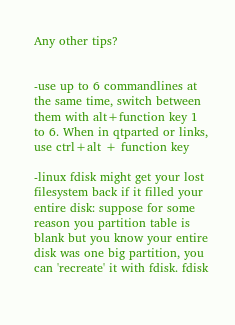Any other tips?


-use up to 6 commandlines at the same time, switch between them with alt+function key 1 to 6. When in qtparted or links, use ctrl+alt + function key

-linux fdisk might get your lost filesystem back if it filled your entire disk: suppose for some reason you partition table is blank but you know your entire disk was one big partition, you can 'recreate' it with fdisk. fdisk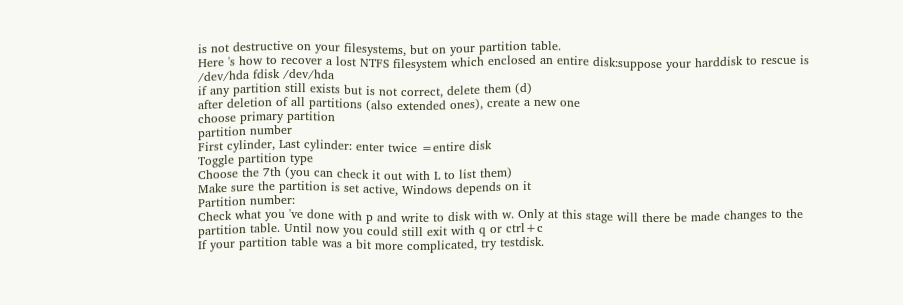is not destructive on your filesystems, but on your partition table.
Here 's how to recover a lost NTFS filesystem which enclosed an entire disk:suppose your harddisk to rescue is /dev/hda fdisk /dev/hda
if any partition still exists but is not correct, delete them (d)
after deletion of all partitions (also extended ones), create a new one
choose primary partition
partition number
First cylinder, Last cylinder: enter twice =entire disk
Toggle partition type
Choose the 7th (you can check it out with L to list them)
Make sure the partition is set active, Windows depends on it
Partition number:
Check what you 've done with p and write to disk with w. Only at this stage will there be made changes to the partition table. Until now you could still exit with q or ctrl+c
If your partition table was a bit more complicated, try testdisk.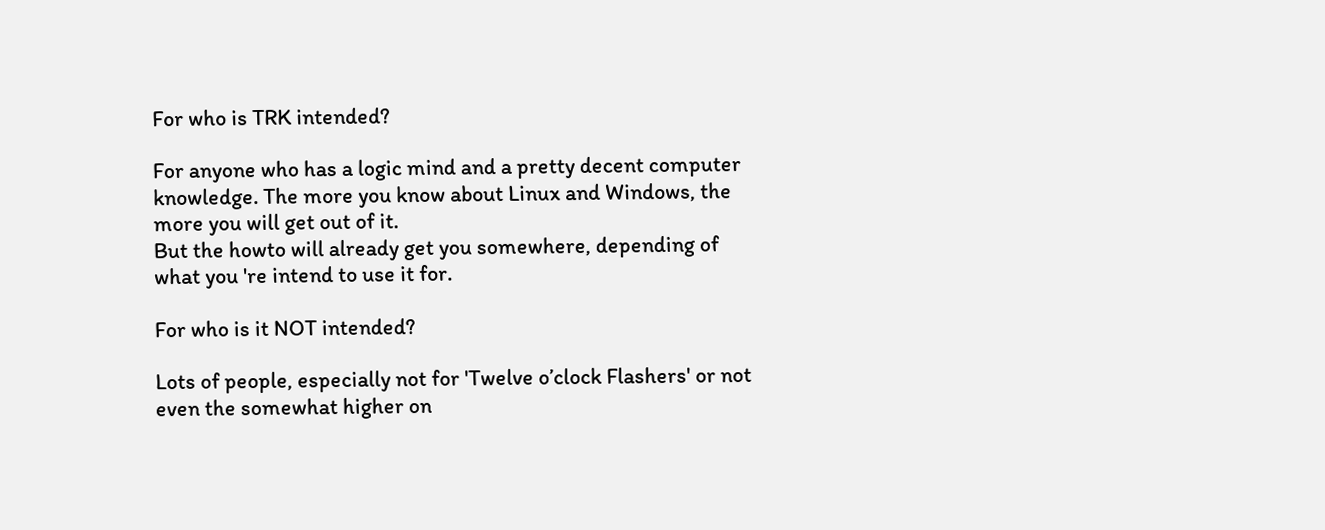For who is TRK intended?

For anyone who has a logic mind and a pretty decent computer knowledge. The more you know about Linux and Windows, the more you will get out of it.
But the howto will already get you somewhere, depending of what you 're intend to use it for.

For who is it NOT intended?

Lots of people, especially not for 'Twelve o’clock Flashers' or not even the somewhat higher on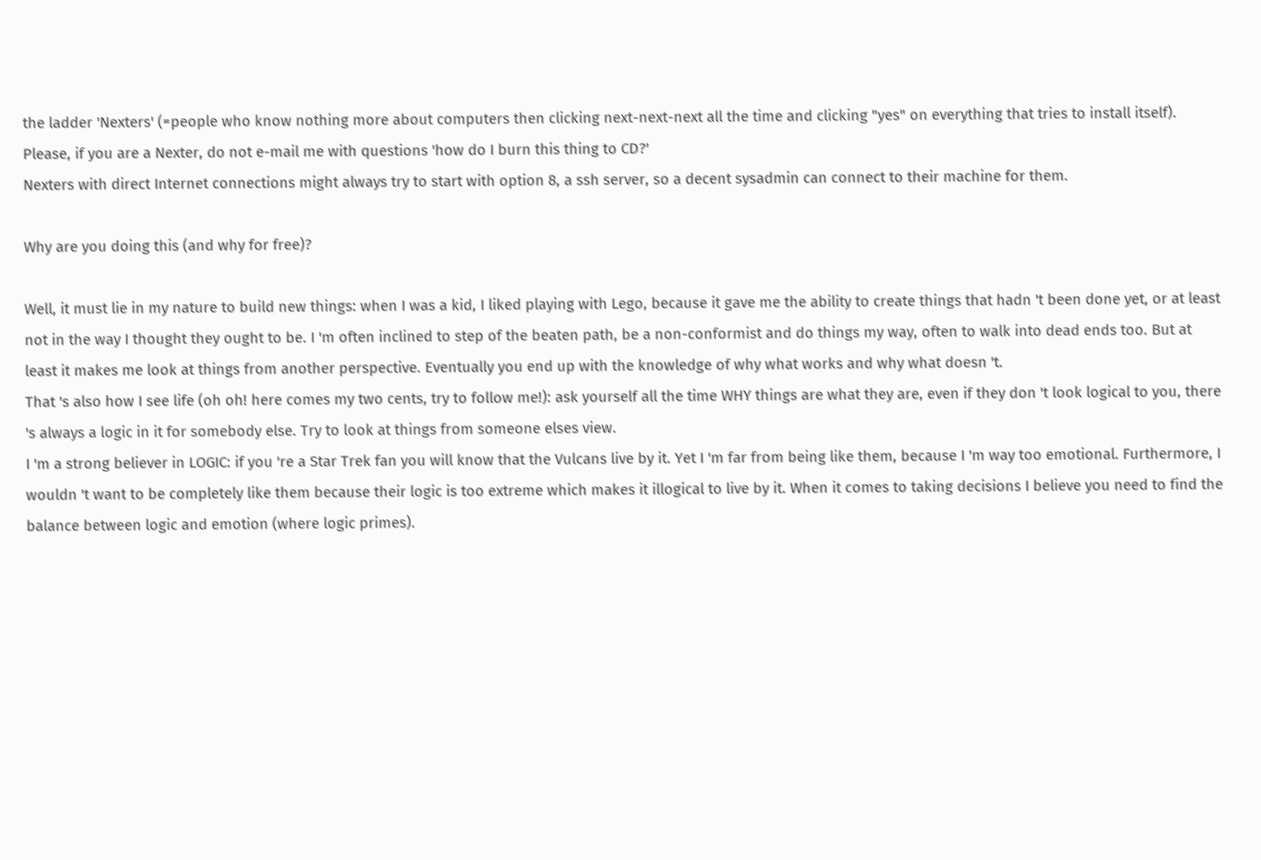the ladder 'Nexters' (=people who know nothing more about computers then clicking next-next-next all the time and clicking "yes" on everything that tries to install itself). Please, if you are a Nexter, do not e-mail me with questions 'how do I burn this thing to CD?'
Nexters with direct Internet connections might always try to start with option 8, a ssh server, so a decent sysadmin can connect to their machine for them.

Why are you doing this (and why for free)?

Well, it must lie in my nature to build new things: when I was a kid, I liked playing with Lego, because it gave me the ability to create things that hadn 't been done yet, or at least not in the way I thought they ought to be. I 'm often inclined to step of the beaten path, be a non-conformist and do things my way, often to walk into dead ends too. But at least it makes me look at things from another perspective. Eventually you end up with the knowledge of why what works and why what doesn 't.
That 's also how I see life (oh oh! here comes my two cents, try to follow me!): ask yourself all the time WHY things are what they are, even if they don 't look logical to you, there 's always a logic in it for somebody else. Try to look at things from someone elses view.
I 'm a strong believer in LOGIC: if you 're a Star Trek fan you will know that the Vulcans live by it. Yet I 'm far from being like them, because I 'm way too emotional. Furthermore, I wouldn 't want to be completely like them because their logic is too extreme which makes it illogical to live by it. When it comes to taking decisions I believe you need to find the balance between logic and emotion (where logic primes).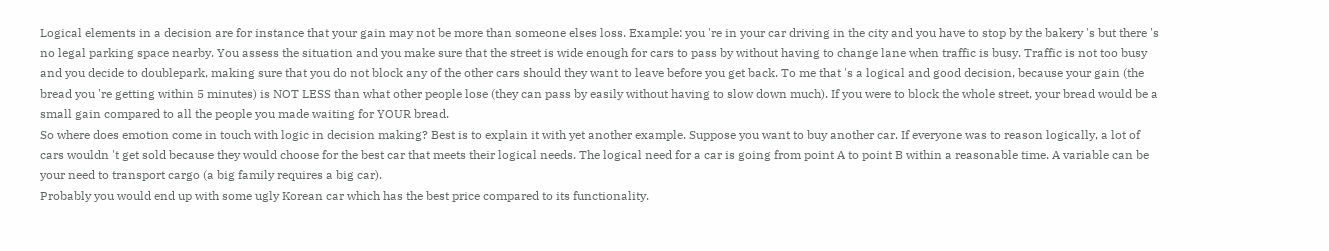Logical elements in a decision are for instance that your gain may not be more than someone elses loss. Example: you 're in your car driving in the city and you have to stop by the bakery 's but there 's no legal parking space nearby. You assess the situation and you make sure that the street is wide enough for cars to pass by without having to change lane when traffic is busy. Traffic is not too busy and you decide to doublepark, making sure that you do not block any of the other cars should they want to leave before you get back. To me that 's a logical and good decision, because your gain (the bread you 're getting within 5 minutes) is NOT LESS than what other people lose (they can pass by easily without having to slow down much). If you were to block the whole street, your bread would be a small gain compared to all the people you made waiting for YOUR bread.
So where does emotion come in touch with logic in decision making? Best is to explain it with yet another example. Suppose you want to buy another car. If everyone was to reason logically, a lot of cars wouldn 't get sold because they would choose for the best car that meets their logical needs. The logical need for a car is going from point A to point B within a reasonable time. A variable can be your need to transport cargo (a big family requires a big car).
Probably you would end up with some ugly Korean car which has the best price compared to its functionality.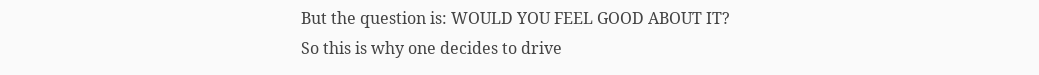But the question is: WOULD YOU FEEL GOOD ABOUT IT?
So this is why one decides to drive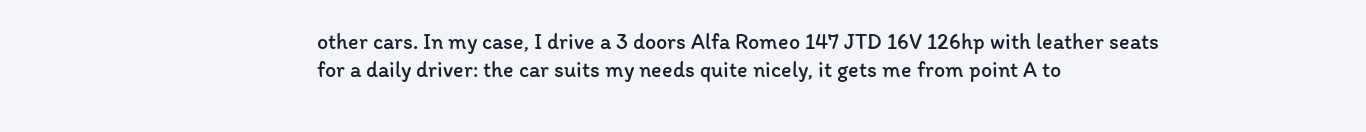other cars. In my case, I drive a 3 doors Alfa Romeo 147 JTD 16V 126hp with leather seats for a daily driver: the car suits my needs quite nicely, it gets me from point A to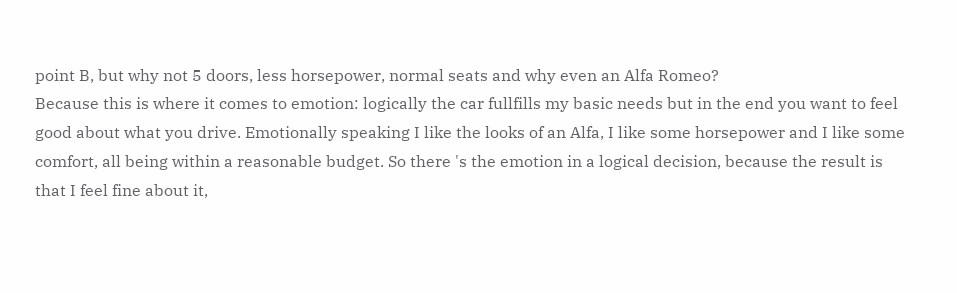point B, but why not 5 doors, less horsepower, normal seats and why even an Alfa Romeo?
Because this is where it comes to emotion: logically the car fullfills my basic needs but in the end you want to feel good about what you drive. Emotionally speaking I like the looks of an Alfa, I like some horsepower and I like some comfort, all being within a reasonable budget. So there 's the emotion in a logical decision, because the result is that I feel fine about it,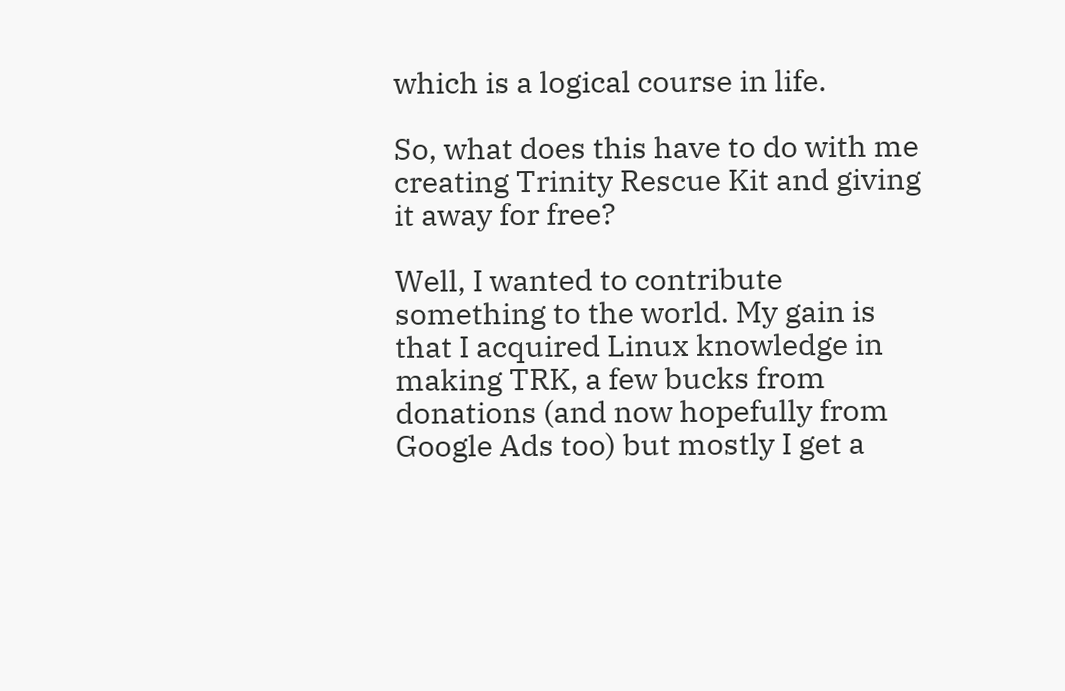which is a logical course in life.

So, what does this have to do with me creating Trinity Rescue Kit and giving it away for free?

Well, I wanted to contribute something to the world. My gain is that I acquired Linux knowledge in making TRK, a few bucks from donations (and now hopefully from Google Ads too) but mostly I get a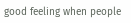good feeling when people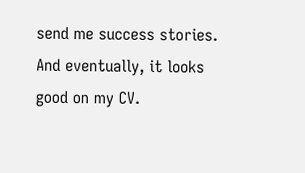send me success stories. And eventually, it looks good on my CV.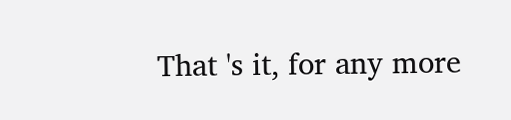That 's it, for any more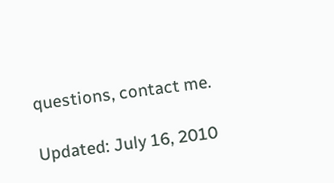questions, contact me.

Updated: July 16, 2010